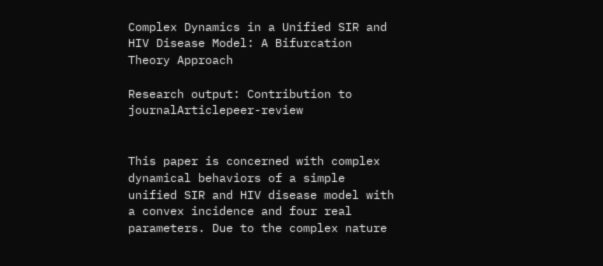Complex Dynamics in a Unified SIR and HIV Disease Model: A Bifurcation Theory Approach

Research output: Contribution to journalArticlepeer-review


This paper is concerned with complex dynamical behaviors of a simple unified SIR and HIV disease model with a convex incidence and four real parameters. Due to the complex nature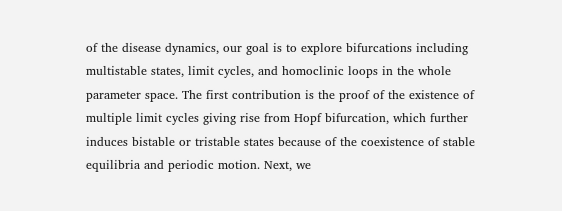of the disease dynamics, our goal is to explore bifurcations including multistable states, limit cycles, and homoclinic loops in the whole parameter space. The first contribution is the proof of the existence of multiple limit cycles giving rise from Hopf bifurcation, which further induces bistable or tristable states because of the coexistence of stable equilibria and periodic motion. Next, we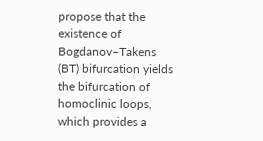propose that the existence of Bogdanov–Takens (BT) bifurcation yields the bifurcation of homoclinic loops, which provides a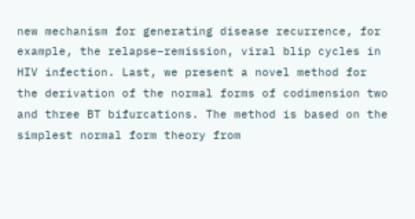new mechanism for generating disease recurrence, for example, the relapse–remission, viral blip cycles in HIV infection. Last, we present a novel method for the derivation of the normal forms of codimension two and three BT bifurcations. The method is based on the simplest normal form theory from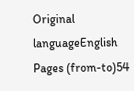Original languageEnglish
Pages (from-to)54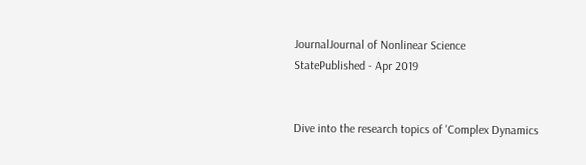JournalJournal of Nonlinear Science
StatePublished - Apr 2019


Dive into the research topics of 'Complex Dynamics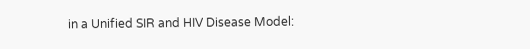in a Unified SIR and HIV Disease Model: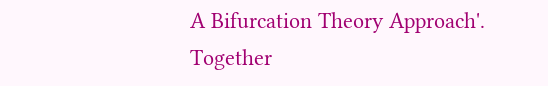A Bifurcation Theory Approach'. Together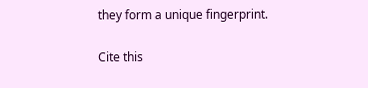they form a unique fingerprint.

Cite this